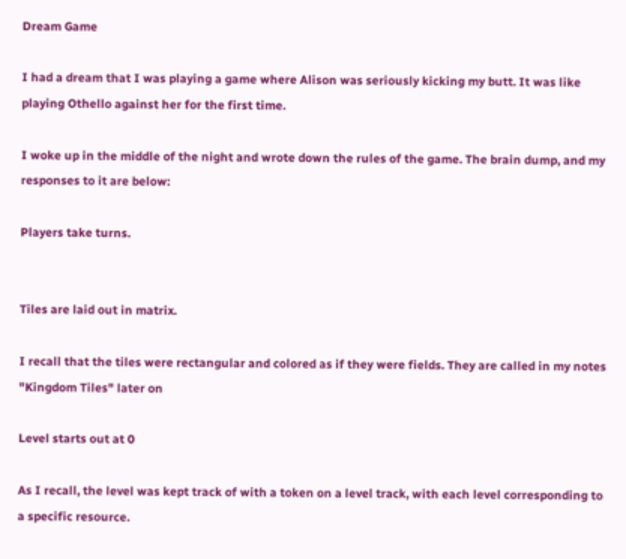Dream Game

I had a dream that I was playing a game where Alison was seriously kicking my butt. It was like playing Othello against her for the first time.

I woke up in the middle of the night and wrote down the rules of the game. The brain dump, and my responses to it are below:

Players take turns.


Tiles are laid out in matrix.

I recall that the tiles were rectangular and colored as if they were fields. They are called in my notes "Kingdom Tiles" later on

Level starts out at 0

As I recall, the level was kept track of with a token on a level track, with each level corresponding to a specific resource.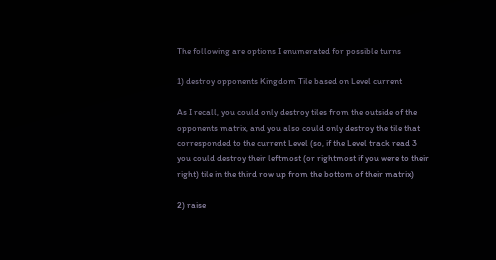The following are options I enumerated for possible turns

1) destroy opponents Kingdom Tile based on Level current

As I recall, you could only destroy tiles from the outside of the opponents matrix, and you also could only destroy the tile that corresponded to the current Level (so, if the Level track read 3 you could destroy their leftmost (or rightmost if you were to their right) tile in the third row up from the bottom of their matrix)

2) raise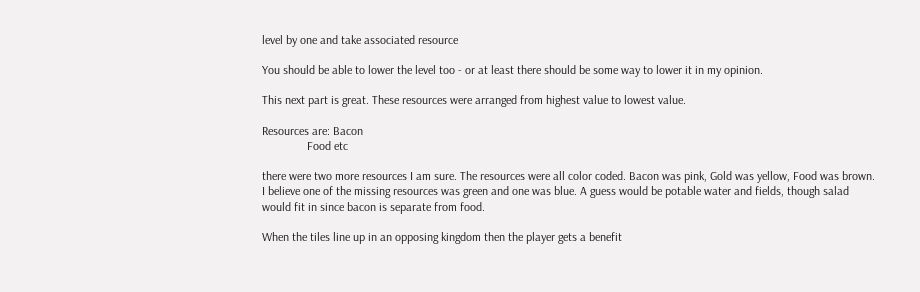level by one and take associated resource

You should be able to lower the level too - or at least there should be some way to lower it in my opinion.

This next part is great. These resources were arranged from highest value to lowest value.

Resources are: Bacon
               Food etc

there were two more resources I am sure. The resources were all color coded. Bacon was pink, Gold was yellow, Food was brown. I believe one of the missing resources was green and one was blue. A guess would be potable water and fields, though salad would fit in since bacon is separate from food.

When the tiles line up in an opposing kingdom then the player gets a benefit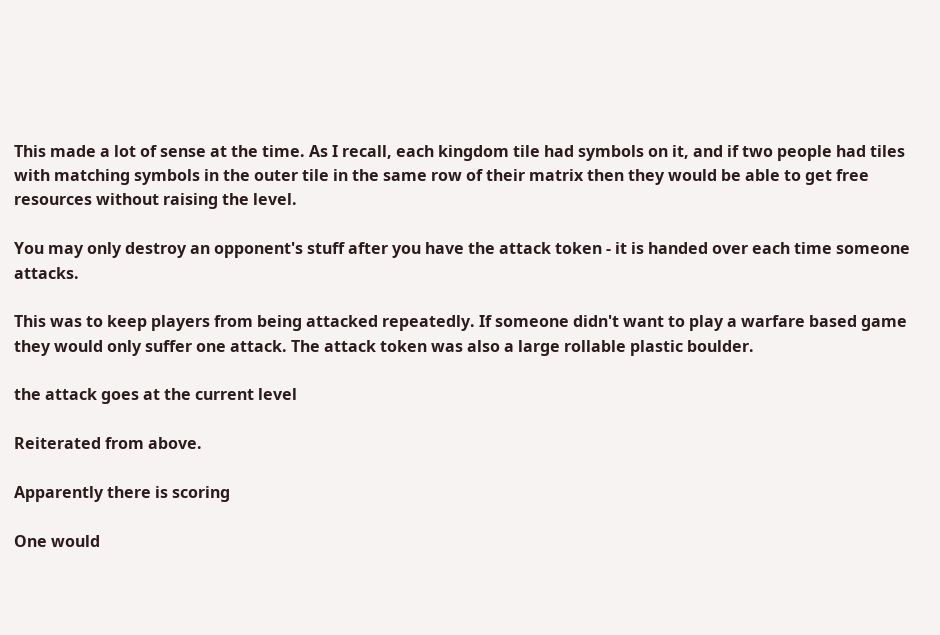This made a lot of sense at the time. As I recall, each kingdom tile had symbols on it, and if two people had tiles with matching symbols in the outer tile in the same row of their matrix then they would be able to get free resources without raising the level.

You may only destroy an opponent's stuff after you have the attack token - it is handed over each time someone attacks.

This was to keep players from being attacked repeatedly. If someone didn't want to play a warfare based game they would only suffer one attack. The attack token was also a large rollable plastic boulder.

the attack goes at the current level

Reiterated from above.

Apparently there is scoring

One would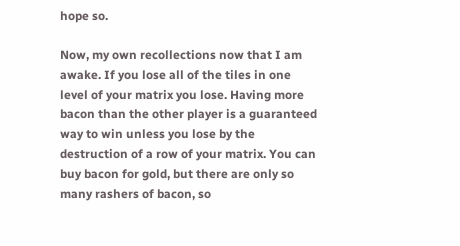hope so.

Now, my own recollections now that I am awake. If you lose all of the tiles in one level of your matrix you lose. Having more bacon than the other player is a guaranteed way to win unless you lose by the destruction of a row of your matrix. You can buy bacon for gold, but there are only so many rashers of bacon, so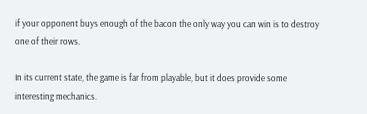if your opponent buys enough of the bacon the only way you can win is to destroy one of their rows.

In its current state, the game is far from playable, but it does provide some interesting mechanics.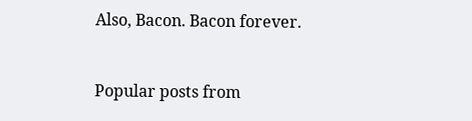Also, Bacon. Bacon forever.


Popular posts from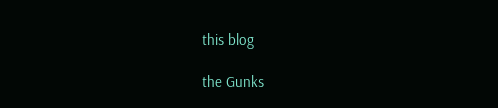this blog

the Gunks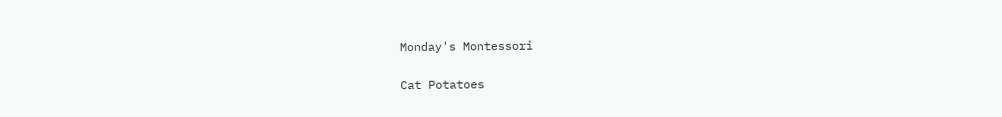Monday's Montessori

Cat Potatoes